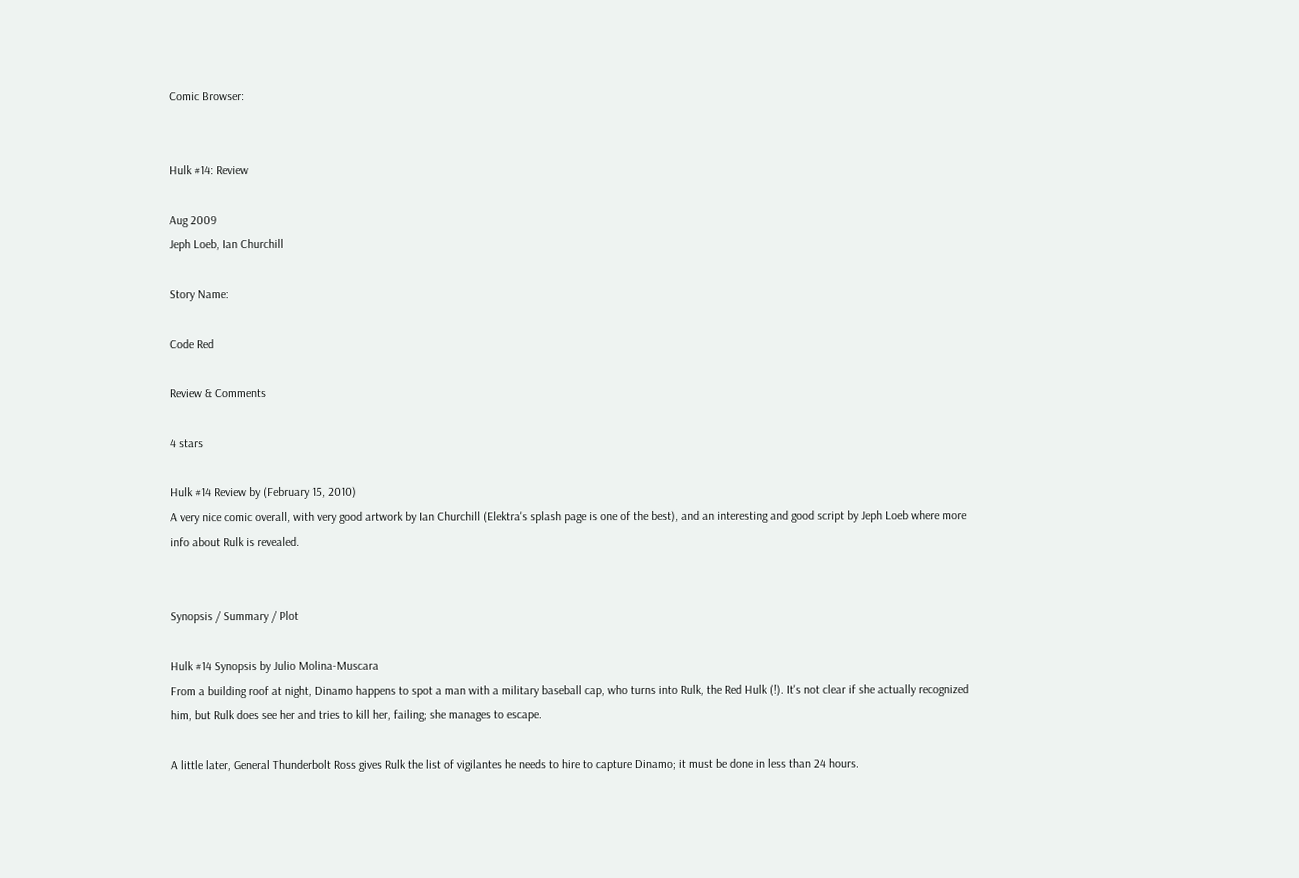Comic Browser:


Hulk #14: Review

Aug 2009
Jeph Loeb, Ian Churchill

Story Name:

Code Red

Review & Comments

4 stars

Hulk #14 Review by (February 15, 2010)
A very nice comic overall, with very good artwork by Ian Churchill (Elektra's splash page is one of the best), and an interesting and good script by Jeph Loeb where more info about Rulk is revealed.


Synopsis / Summary / Plot

Hulk #14 Synopsis by Julio Molina-Muscara
From a building roof at night, Dinamo happens to spot a man with a military baseball cap, who turns into Rulk, the Red Hulk (!). It's not clear if she actually recognized him, but Rulk does see her and tries to kill her, failing; she manages to escape.

A little later, General Thunderbolt Ross gives Rulk the list of vigilantes he needs to hire to capture Dinamo; it must be done in less than 24 hours.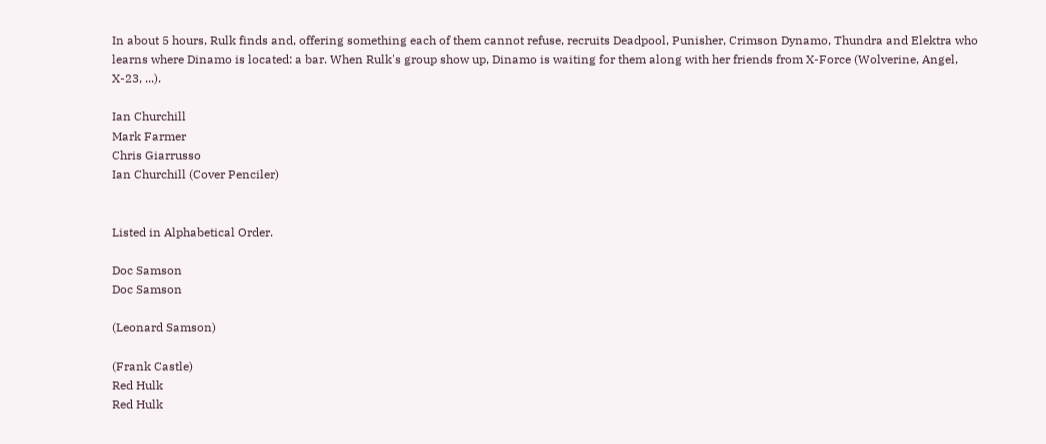In about 5 hours, Rulk finds and, offering something each of them cannot refuse, recruits Deadpool, Punisher, Crimson Dynamo, Thundra and Elektra who learns where Dinamo is located: a bar. When Rulk's group show up, Dinamo is waiting for them along with her friends from X-Force (Wolverine, Angel, X-23, ...).

Ian Churchill
Mark Farmer
Chris Giarrusso
Ian Churchill (Cover Penciler)


Listed in Alphabetical Order.

Doc Samson
Doc Samson

(Leonard Samson)

(Frank Castle)
Red Hulk
Red Hulk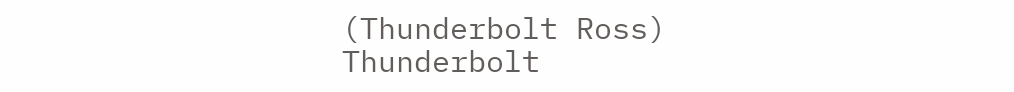(Thunderbolt Ross)
Thunderbolt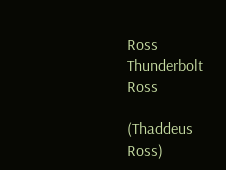Ross
Thunderbolt Ross

(Thaddeus Ross)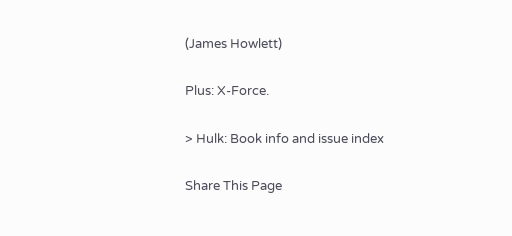(James Howlett)

Plus: X-Force.

> Hulk: Book info and issue index

Share This Page